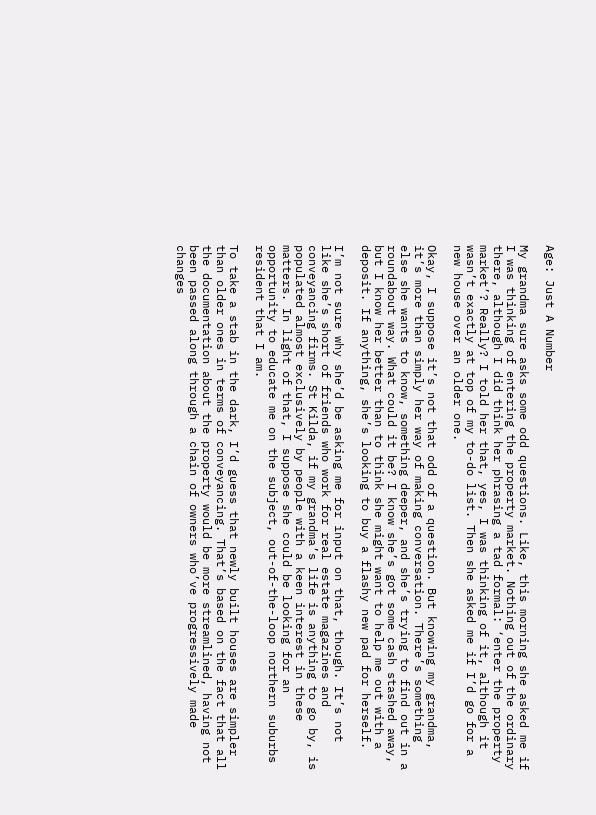Age: Just A Number

My grandma sure asks some odd questions. Like, this morning she asked me if I was thinking of entering the property market. Nothing out of the ordinary there, although I did think her phrasing a tad formal: ‘enter the property market’? Really? I told her that, yes, I was thinking of it, although it wasn’t exactly at top of my to-do list. Then she asked me if I’d go for a new house over an older one.

Okay, I suppose it’s not that odd of a question. But knowing my grandma, it’s more than simply her way of making conversation. There’s something else she wants to know, something deeper, and she’s trying to find out in a roundabout way. What could it be? I know she’s got some cash stashed away, but I know her better than to think she might want to help me out with a deposit. If anything, she’s looking to buy a flashy new pad for herself.

I’m not sure why she’d be asking me for input on that, though. It’s not like she’s short of friends who work for real estate magazines and conveyancing firms. St Kilda, if my grandma’s life is anything to go by, is populated almost exclusively by people with a keen interest in these matters. In light of that, I suppose she could be looking for an opportunity to educate me on the subject, out-of-the-loop northern suburbs resident that I am.

To take a stab in the dark, I’d guess that newly built houses are simpler than older ones in terms of conveyancing. That’s based on the fact that all the documentation about the property would be more streamlined, having not been passed along through a chain of owners who’ve progressively made changes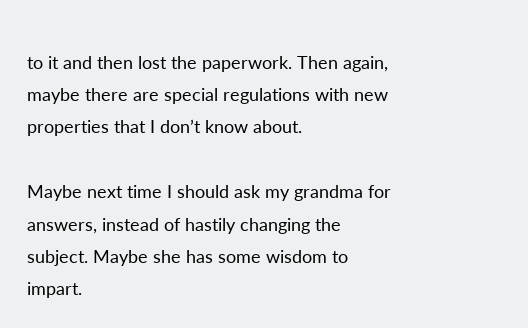to it and then lost the paperwork. Then again, maybe there are special regulations with new properties that I don’t know about.

Maybe next time I should ask my grandma for answers, instead of hastily changing the subject. Maybe she has some wisdom to impart.